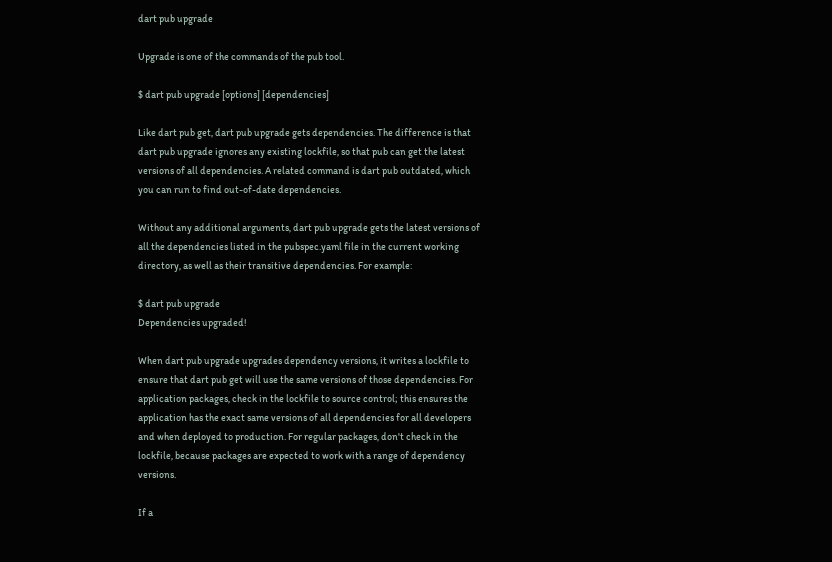dart pub upgrade

Upgrade is one of the commands of the pub tool.

$ dart pub upgrade [options] [dependencies]

Like dart pub get, dart pub upgrade gets dependencies. The difference is that dart pub upgrade ignores any existing lockfile, so that pub can get the latest versions of all dependencies. A related command is dart pub outdated, which you can run to find out-of-date dependencies.

Without any additional arguments, dart pub upgrade gets the latest versions of all the dependencies listed in the pubspec.yaml file in the current working directory, as well as their transitive dependencies. For example:

$ dart pub upgrade
Dependencies upgraded!

When dart pub upgrade upgrades dependency versions, it writes a lockfile to ensure that dart pub get will use the same versions of those dependencies. For application packages, check in the lockfile to source control; this ensures the application has the exact same versions of all dependencies for all developers and when deployed to production. For regular packages, don't check in the lockfile, because packages are expected to work with a range of dependency versions.

If a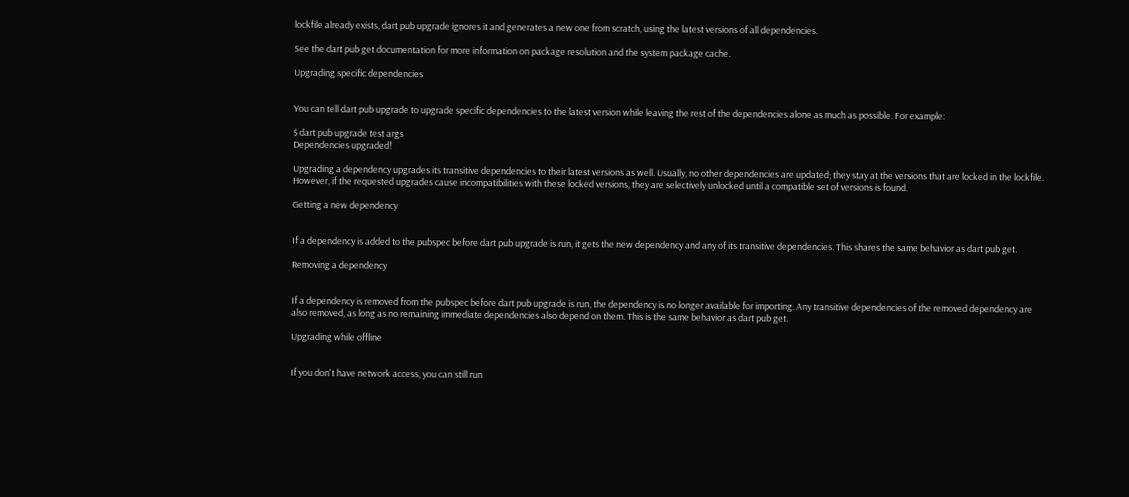lockfile already exists, dart pub upgrade ignores it and generates a new one from scratch, using the latest versions of all dependencies.

See the dart pub get documentation for more information on package resolution and the system package cache.

Upgrading specific dependencies


You can tell dart pub upgrade to upgrade specific dependencies to the latest version while leaving the rest of the dependencies alone as much as possible. For example:

$ dart pub upgrade test args
Dependencies upgraded!

Upgrading a dependency upgrades its transitive dependencies to their latest versions as well. Usually, no other dependencies are updated; they stay at the versions that are locked in the lockfile. However, if the requested upgrades cause incompatibilities with these locked versions, they are selectively unlocked until a compatible set of versions is found.

Getting a new dependency


If a dependency is added to the pubspec before dart pub upgrade is run, it gets the new dependency and any of its transitive dependencies. This shares the same behavior as dart pub get.

Removing a dependency


If a dependency is removed from the pubspec before dart pub upgrade is run, the dependency is no longer available for importing. Any transitive dependencies of the removed dependency are also removed, as long as no remaining immediate dependencies also depend on them. This is the same behavior as dart pub get.

Upgrading while offline


If you don't have network access, you can still run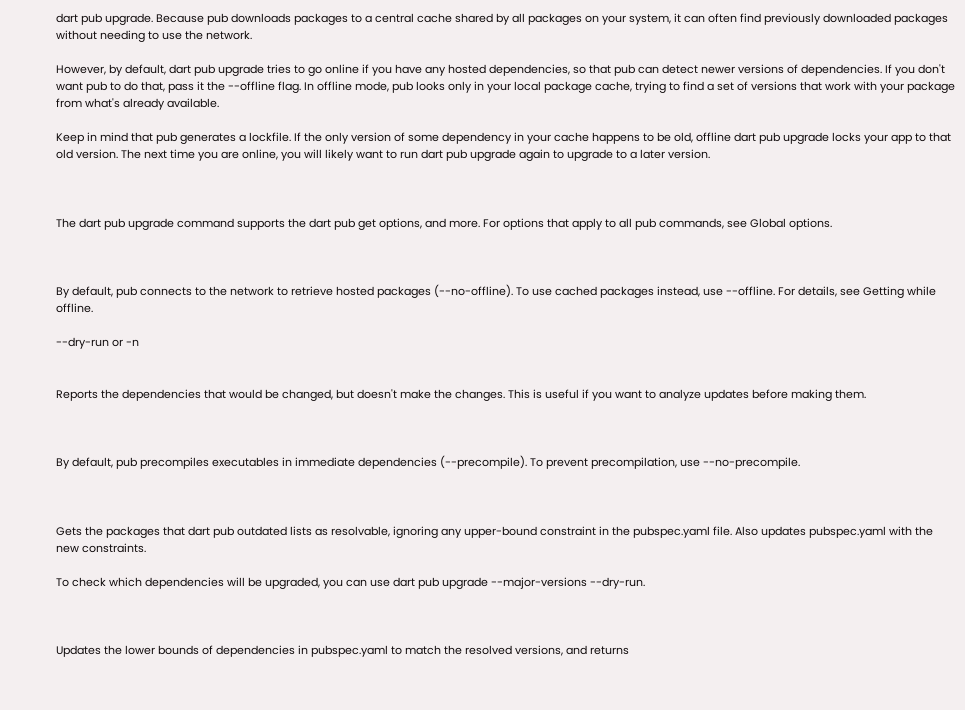dart pub upgrade. Because pub downloads packages to a central cache shared by all packages on your system, it can often find previously downloaded packages without needing to use the network.

However, by default, dart pub upgrade tries to go online if you have any hosted dependencies, so that pub can detect newer versions of dependencies. If you don't want pub to do that, pass it the --offline flag. In offline mode, pub looks only in your local package cache, trying to find a set of versions that work with your package from what's already available.

Keep in mind that pub generates a lockfile. If the only version of some dependency in your cache happens to be old, offline dart pub upgrade locks your app to that old version. The next time you are online, you will likely want to run dart pub upgrade again to upgrade to a later version.



The dart pub upgrade command supports the dart pub get options, and more. For options that apply to all pub commands, see Global options.



By default, pub connects to the network to retrieve hosted packages (--no-offline). To use cached packages instead, use --offline. For details, see Getting while offline.

--dry-run or -n


Reports the dependencies that would be changed, but doesn't make the changes. This is useful if you want to analyze updates before making them.



By default, pub precompiles executables in immediate dependencies (--precompile). To prevent precompilation, use --no-precompile.



Gets the packages that dart pub outdated lists as resolvable, ignoring any upper-bound constraint in the pubspec.yaml file. Also updates pubspec.yaml with the new constraints.

To check which dependencies will be upgraded, you can use dart pub upgrade --major-versions --dry-run.



Updates the lower bounds of dependencies in pubspec.yaml to match the resolved versions, and returns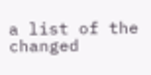a list of the changed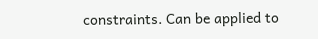constraints. Can be applied to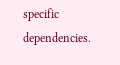specific dependencies.